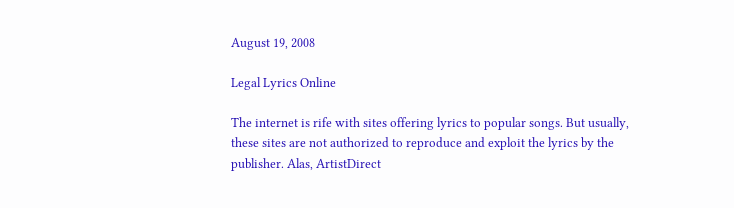August 19, 2008

Legal Lyrics Online

The internet is rife with sites offering lyrics to popular songs. But usually, these sites are not authorized to reproduce and exploit the lyrics by the publisher. Alas, ArtistDirect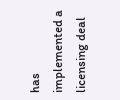has implemented a licensing deal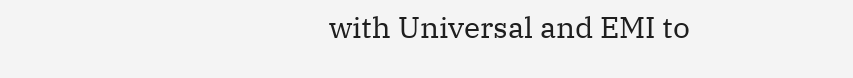with Universal and EMI to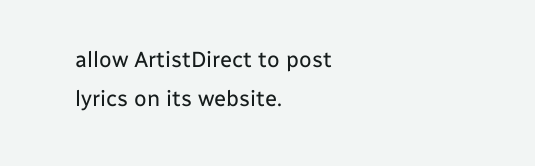allow ArtistDirect to post lyrics on its website.